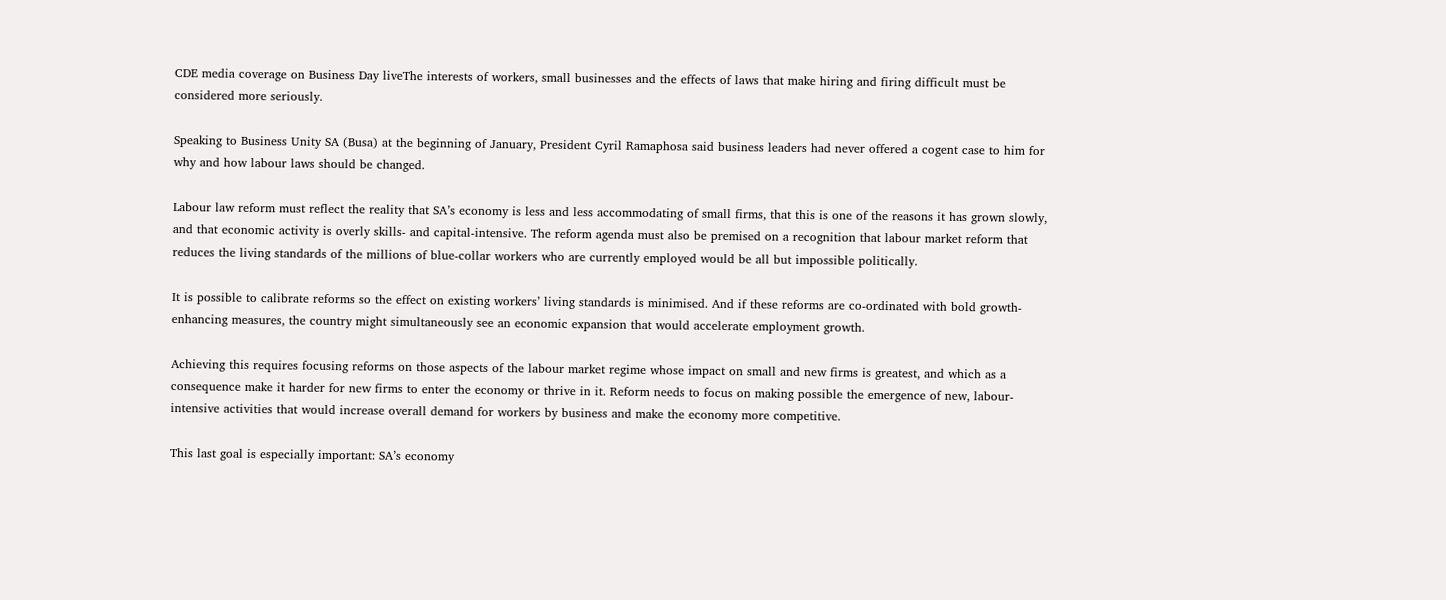CDE media coverage on Business Day liveThe interests of workers, small businesses and the effects of laws that make hiring and firing difficult must be considered more seriously.

Speaking to Business Unity SA (Busa) at the beginning of January, President Cyril Ramaphosa said business leaders had never offered a cogent case to him for why and how labour laws should be changed.

Labour law reform must reflect the reality that SA’s economy is less and less accommodating of small firms, that this is one of the reasons it has grown slowly, and that economic activity is overly skills- and capital-intensive. The reform agenda must also be premised on a recognition that labour market reform that reduces the living standards of the millions of blue-collar workers who are currently employed would be all but impossible politically.

It is possible to calibrate reforms so the effect on existing workers’ living standards is minimised. And if these reforms are co-ordinated with bold growth-enhancing measures, the country might simultaneously see an economic expansion that would accelerate employment growth.

Achieving this requires focusing reforms on those aspects of the labour market regime whose impact on small and new firms is greatest, and which as a consequence make it harder for new firms to enter the economy or thrive in it. Reform needs to focus on making possible the emergence of new, labour-intensive activities that would increase overall demand for workers by business and make the economy more competitive.

This last goal is especially important: SA’s economy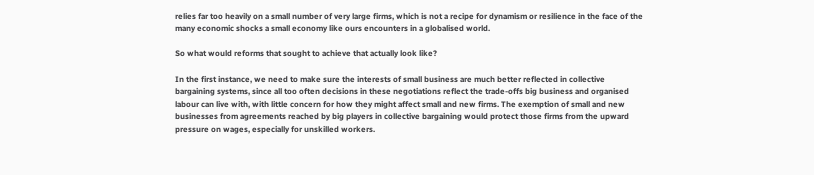relies far too heavily on a small number of very large firms, which is not a recipe for dynamism or resilience in the face of the many economic shocks a small economy like ours encounters in a globalised world.

So what would reforms that sought to achieve that actually look like?

In the first instance, we need to make sure the interests of small business are much better reflected in collective bargaining systems, since all too often decisions in these negotiations reflect the trade-offs big business and organised labour can live with, with little concern for how they might affect small and new firms. The exemption of small and new businesses from agreements reached by big players in collective bargaining would protect those firms from the upward pressure on wages, especially for unskilled workers.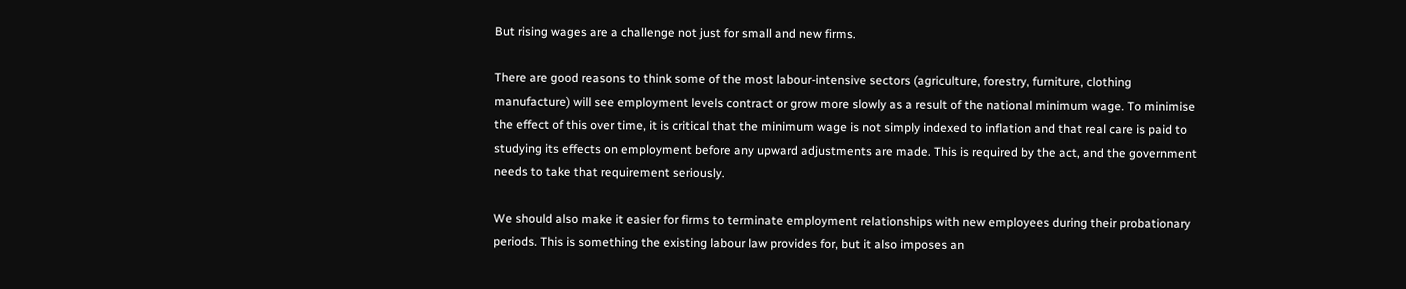But rising wages are a challenge not just for small and new firms.

There are good reasons to think some of the most labour-intensive sectors (agriculture, forestry, furniture, clothing manufacture) will see employment levels contract or grow more slowly as a result of the national minimum wage. To minimise the effect of this over time, it is critical that the minimum wage is not simply indexed to inflation and that real care is paid to studying its effects on employment before any upward adjustments are made. This is required by the act, and the government needs to take that requirement seriously.

We should also make it easier for firms to terminate employment relationships with new employees during their probationary periods. This is something the existing labour law provides for, but it also imposes an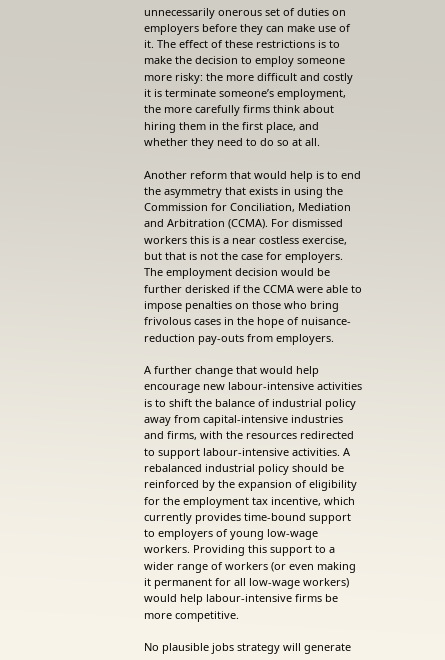unnecessarily onerous set of duties on employers before they can make use of it. The effect of these restrictions is to make the decision to employ someone more risky: the more difficult and costly it is terminate someone’s employment, the more carefully firms think about hiring them in the first place, and whether they need to do so at all.

Another reform that would help is to end the asymmetry that exists in using the Commission for Conciliation, Mediation and Arbitration (CCMA). For dismissed workers this is a near costless exercise, but that is not the case for employers. The employment decision would be further derisked if the CCMA were able to impose penalties on those who bring frivolous cases in the hope of nuisance-reduction pay-outs from employers.

A further change that would help encourage new labour-intensive activities is to shift the balance of industrial policy away from capital-intensive industries and firms, with the resources redirected to support labour-intensive activities. A rebalanced industrial policy should be reinforced by the expansion of eligibility for the employment tax incentive, which currently provides time-bound support to employers of young low-wage workers. Providing this support to a wider range of workers (or even making it permanent for all low-wage workers) would help labour-intensive firms be more competitive.

No plausible jobs strategy will generate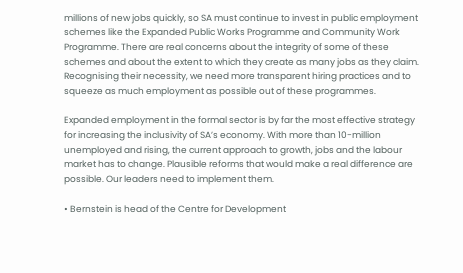millions of new jobs quickly, so SA must continue to invest in public employment schemes like the Expanded Public Works Programme and Community Work Programme. There are real concerns about the integrity of some of these schemes and about the extent to which they create as many jobs as they claim. Recognising their necessity, we need more transparent hiring practices and to squeeze as much employment as possible out of these programmes.

Expanded employment in the formal sector is by far the most effective strategy for increasing the inclusivity of SA’s economy. With more than 10-million unemployed and rising, the current approach to growth, jobs and the labour market has to change. Plausible reforms that would make a real difference are possible. Our leaders need to implement them.

• Bernstein is head of the Centre for Development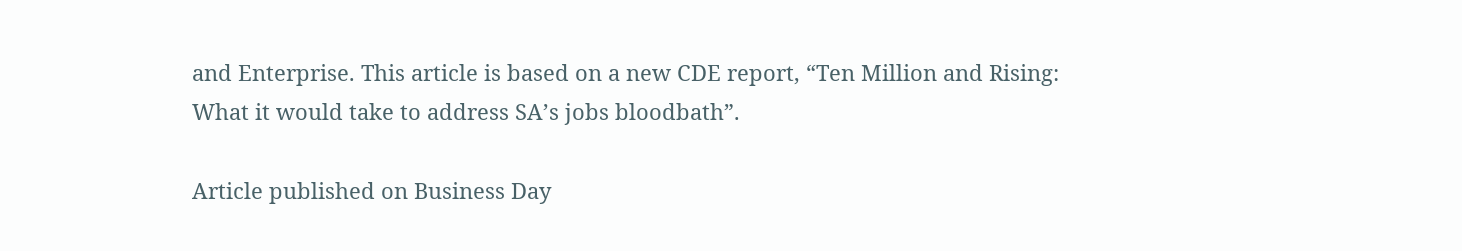and Enterprise. This article is based on a new CDE report, “Ten Million and Rising: What it would take to address SA’s jobs bloodbath”.

Article published on Business Day